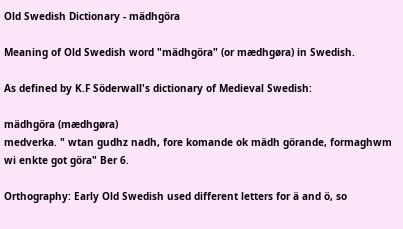Old Swedish Dictionary - mädhgöra

Meaning of Old Swedish word "mädhgöra" (or mædhgøra) in Swedish.

As defined by K.F Söderwall's dictionary of Medieval Swedish:

mädhgöra (mædhgøra)
medverka. " wtan gudhz nadh, fore komande ok mädh görande, formaghwm wi enkte got göra" Ber 6.

Orthography: Early Old Swedish used different letters for ä and ö, so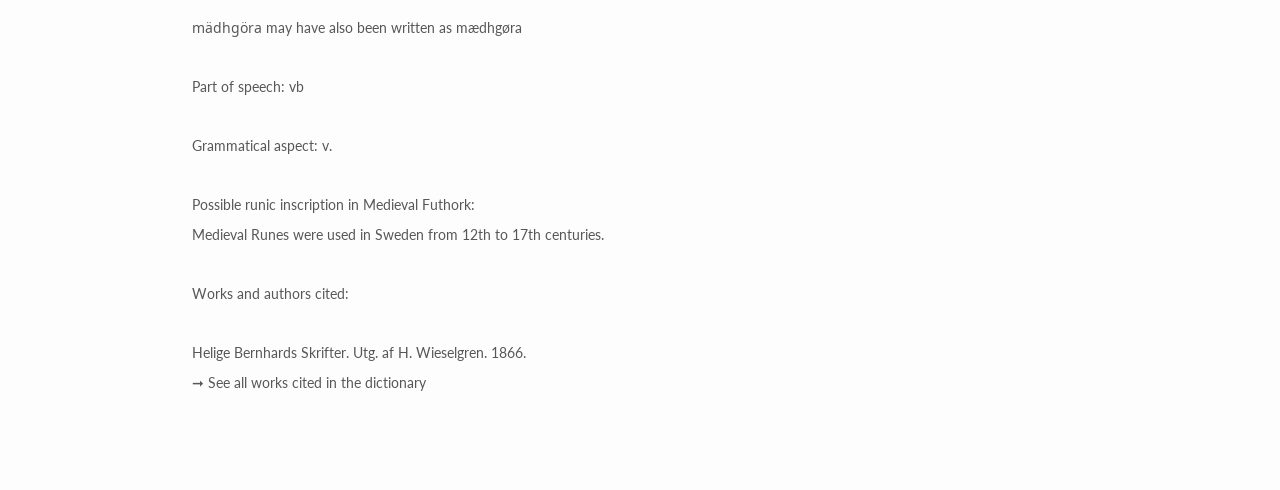mädhgöra may have also been written as mædhgøra

Part of speech: vb

Grammatical aspect: v.

Possible runic inscription in Medieval Futhork:
Medieval Runes were used in Sweden from 12th to 17th centuries.

Works and authors cited:

Helige Bernhards Skrifter. Utg. af H. Wieselgren. 1866.
➞ See all works cited in the dictionary